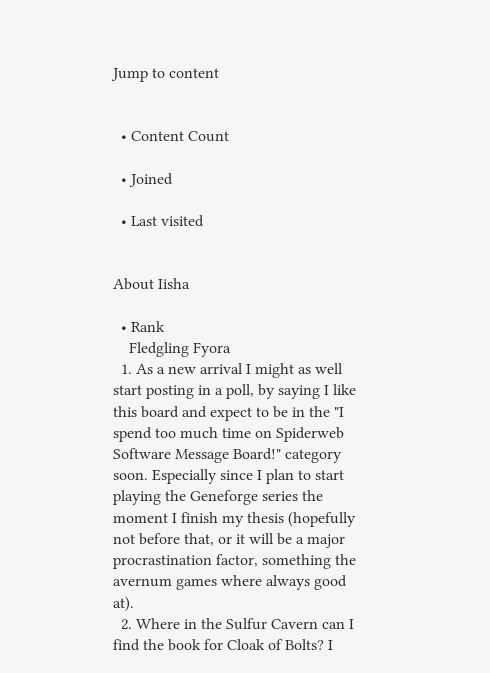Jump to content


  • Content Count

  • Joined

  • Last visited


About Iisha

  • Rank
    Fledgling Fyora
  1. As a new arrival I might as well start posting in a poll, by saying I like this board and expect to be in the "I spend too much time on Spiderweb Software Message Board!" category soon. Especially since I plan to start playing the Geneforge series the moment I finish my thesis (hopefully not before that, or it will be a major procrastination factor, something the avernum games where always good at).
  2. Where in the Sulfur Cavern can I find the book for Cloak of Bolts? I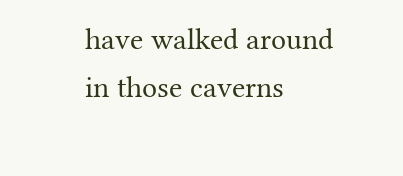have walked around in those caverns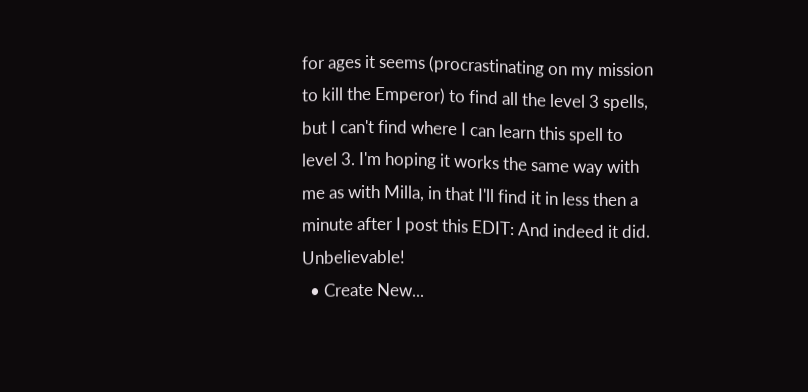for ages it seems (procrastinating on my mission to kill the Emperor) to find all the level 3 spells, but I can't find where I can learn this spell to level 3. I'm hoping it works the same way with me as with Milla, in that I'll find it in less then a minute after I post this EDIT: And indeed it did. Unbelievable!
  • Create New...